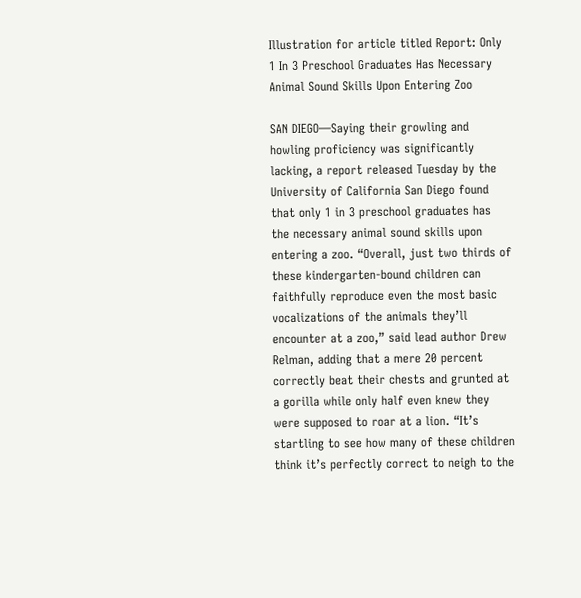Illustration for article titled Report: Only 1 In 3 Preschool Graduates Has Necessary Animal Sound Skills Upon Entering Zoo

SAN DIEGO—Saying their growling and howling proficiency was significantly lacking, a report released Tuesday by the University of California San Diego found that only 1 in 3 preschool graduates has the necessary animal sound skills upon entering a zoo. “Overall, just two thirds of these kindergarten-bound children can faithfully reproduce even the most basic vocalizations of the animals they’ll encounter at a zoo,” said lead author Drew Relman, adding that a mere 20 percent correctly beat their chests and grunted at a gorilla while only half even knew they were supposed to roar at a lion. “It’s startling to see how many of these children think it’s perfectly correct to neigh to the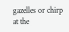gazelles or chirp at the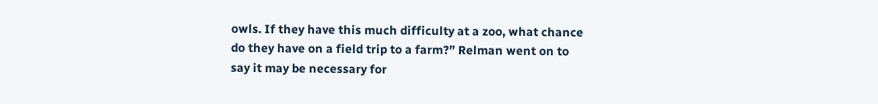owls. If they have this much difficulty at a zoo, what chance do they have on a field trip to a farm?” Relman went on to say it may be necessary for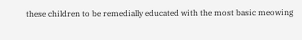these children to be remedially educated with the most basic meowing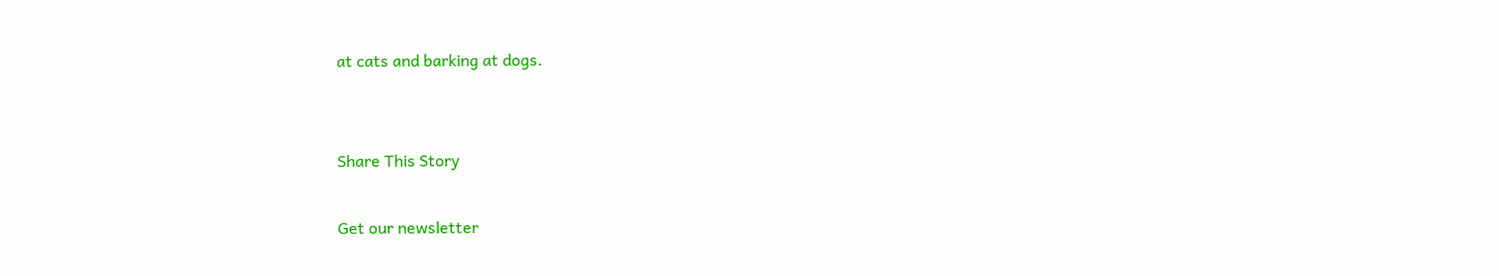at cats and barking at dogs.


Share This Story

Get our newsletter